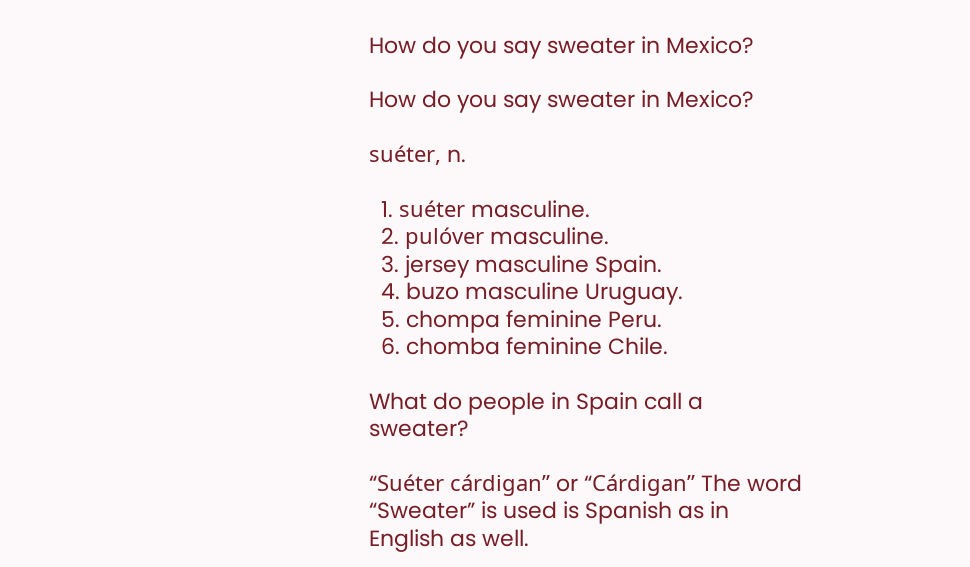How do you say sweater in Mexico?

How do you say sweater in Mexico?

suéter, n.

  1. suéter masculine.
  2. pulóver masculine.
  3. jersey masculine Spain.
  4. buzo masculine Uruguay.
  5. chompa feminine Peru.
  6. chomba feminine Chile.

What do people in Spain call a sweater?

“Suéter cárdigan” or “Cárdigan” The word “Sweater” is used is Spanish as in English as well.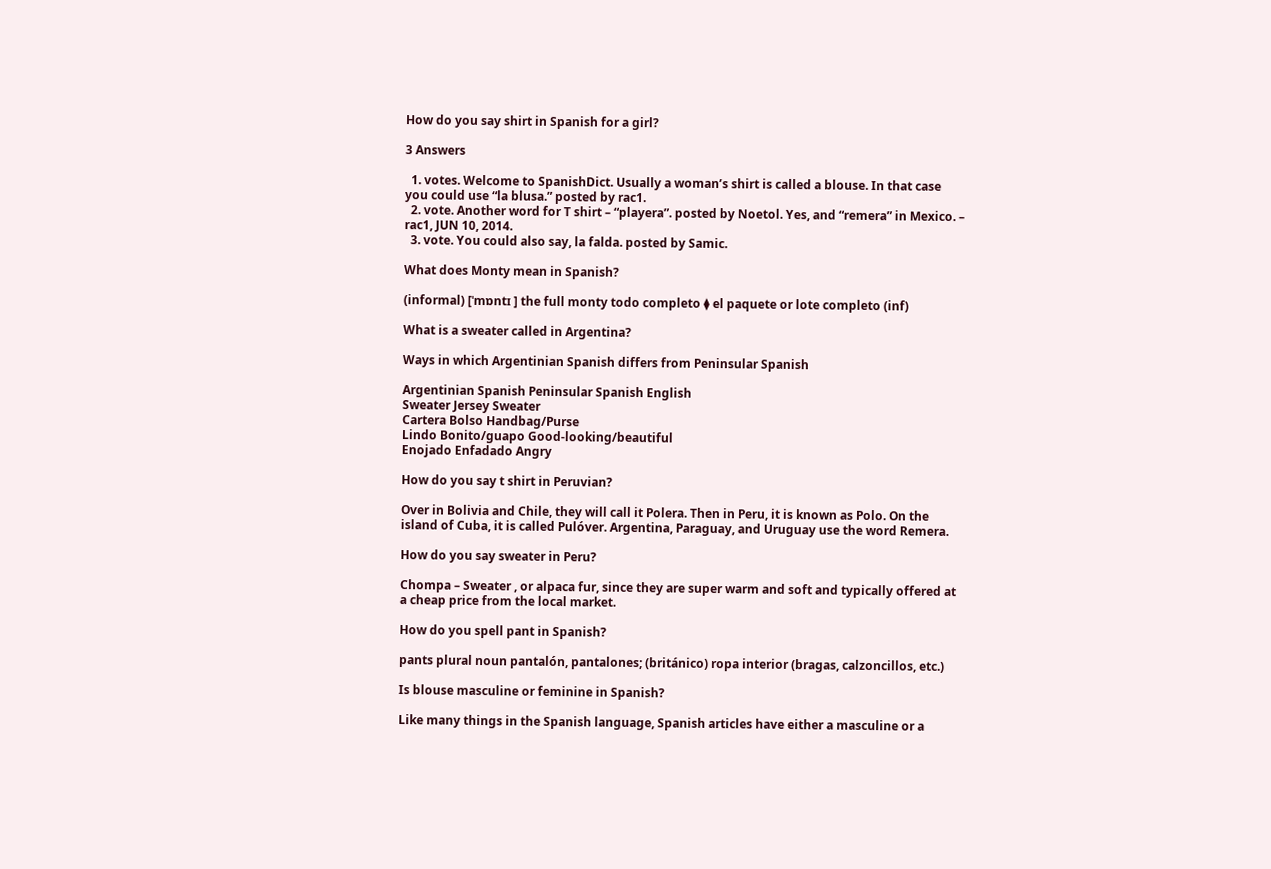How do you say shirt in Spanish for a girl?

3 Answers

  1. votes. Welcome to SpanishDict. Usually a woman’s shirt is called a blouse. In that case you could use “la blusa.” posted by rac1.
  2. vote. Another word for T shirt – “playera”. posted by Noetol. Yes, and “remera” in Mexico. – rac1, JUN 10, 2014.
  3. vote. You could also say, la falda. posted by Samic.

What does Monty mean in Spanish?

(informal) [ˈmɒntɪ ] the full monty todo completo ⧫ el paquete or lote completo (inf)

What is a sweater called in Argentina?

Ways in which Argentinian Spanish differs from Peninsular Spanish

Argentinian Spanish Peninsular Spanish English
Sweater Jersey Sweater
Cartera Bolso Handbag/Purse
Lindo Bonito/guapo Good-looking/beautiful
Enojado Enfadado Angry

How do you say t shirt in Peruvian?

Over in Bolivia and Chile, they will call it Polera. Then in Peru, it is known as Polo. On the island of Cuba, it is called Pulóver. Argentina, Paraguay, and Uruguay use the word Remera.

How do you say sweater in Peru?

Chompa – Sweater , or alpaca fur, since they are super warm and soft and typically offered at a cheap price from the local market.

How do you spell pant in Spanish?

pants plural noun pantalón, pantalones; (británico) ropa interior (bragas, calzoncillos, etc.)

Is blouse masculine or feminine in Spanish?

Like many things in the Spanish language, Spanish articles have either a masculine or a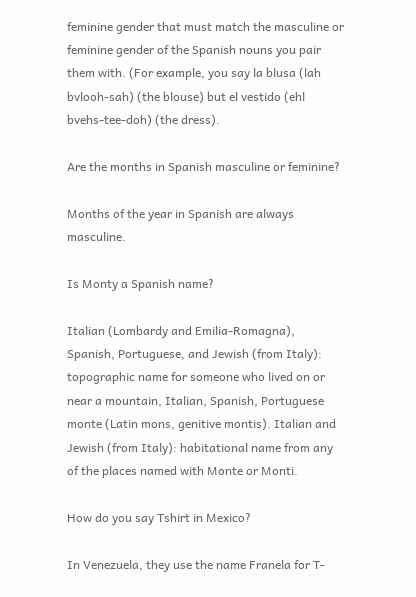feminine gender that must match the masculine or feminine gender of the Spanish nouns you pair them with. (For example, you say la blusa (lah bvlooh-sah) (the blouse) but el vestido (ehl bvehs-tee-doh) (the dress).

Are the months in Spanish masculine or feminine?

Months of the year in Spanish are always masculine.

Is Monty a Spanish name?

Italian (Lombardy and Emilia-Romagna), Spanish, Portuguese, and Jewish (from Italy): topographic name for someone who lived on or near a mountain, Italian, Spanish, Portuguese monte (Latin mons, genitive montis). Italian and Jewish (from Italy): habitational name from any of the places named with Monte or Monti.

How do you say Tshirt in Mexico?

In Venezuela, they use the name Franela for T-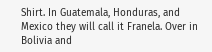Shirt. In Guatemala, Honduras, and Mexico they will call it Franela. Over in Bolivia and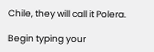Chile, they will call it Polera.

Begin typing your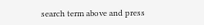search term above and press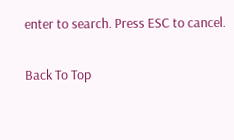enter to search. Press ESC to cancel.

Back To Top